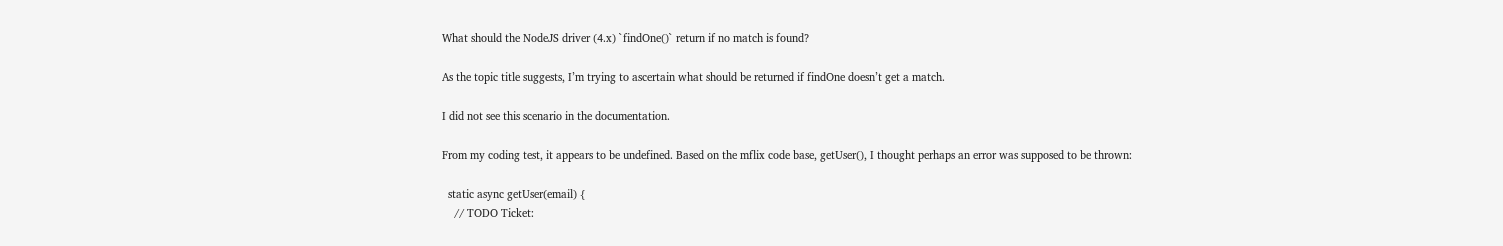What should the NodeJS driver (4.x) `findOne()` return if no match is found?

As the topic title suggests, I’m trying to ascertain what should be returned if findOne doesn’t get a match.

I did not see this scenario in the documentation.

From my coding test, it appears to be undefined. Based on the mflix code base, getUser(), I thought perhaps an error was supposed to be thrown:

  static async getUser(email) {
    // TODO Ticket: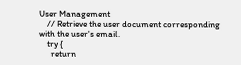User Management
    // Retrieve the user document corresponding with the user's email.
    try {
      return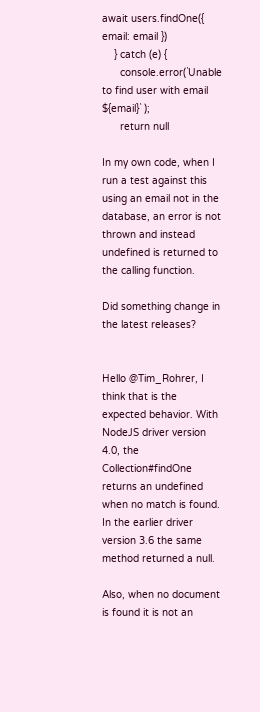await users.findOne({ email: email })
    } catch (e) {
      console.error(`Unable to find user with email ${email}` );
      return null

In my own code, when I run a test against this using an email not in the database, an error is not thrown and instead undefined is returned to the calling function.

Did something change in the latest releases?


Hello @Tim_Rohrer, I think that is the expected behavior. With NodeJS driver version 4.0, the Collection#findOne returns an undefined when no match is found. In the earlier driver version 3.6 the same method returned a null.

Also, when no document is found it is not an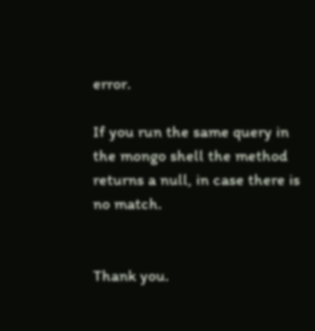error.

If you run the same query in the mongo shell the method returns a null, in case there is no match.


Thank you.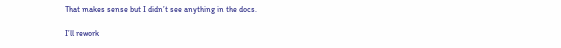That makes sense but I didn’t see anything in the docs.

I’ll rework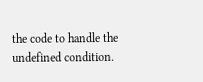the code to handle the undefined condition.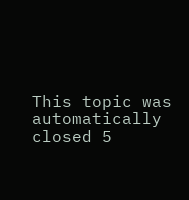This topic was automatically closed 5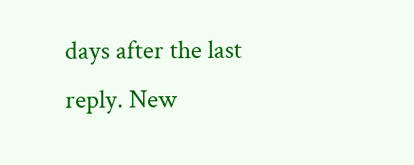days after the last reply. New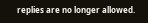replies are no longer allowed.